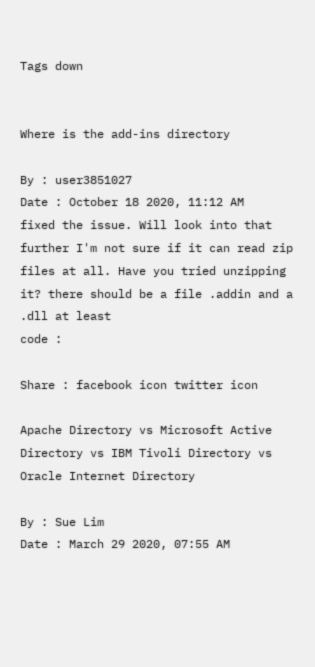Tags down


Where is the add-ins directory

By : user3851027
Date : October 18 2020, 11:12 AM
fixed the issue. Will look into that further I'm not sure if it can read zip files at all. Have you tried unzipping it? there should be a file .addin and a .dll at least
code :

Share : facebook icon twitter icon

Apache Directory vs Microsoft Active Directory vs IBM Tivoli Directory vs Oracle Internet Directory

By : Sue Lim
Date : March 29 2020, 07:55 AM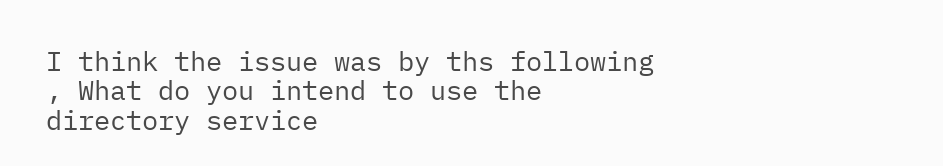I think the issue was by ths following , What do you intend to use the directory service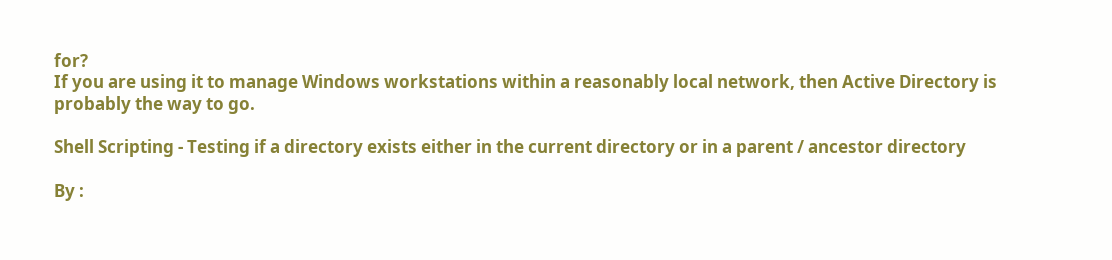for?
If you are using it to manage Windows workstations within a reasonably local network, then Active Directory is probably the way to go.

Shell Scripting - Testing if a directory exists either in the current directory or in a parent / ancestor directory

By :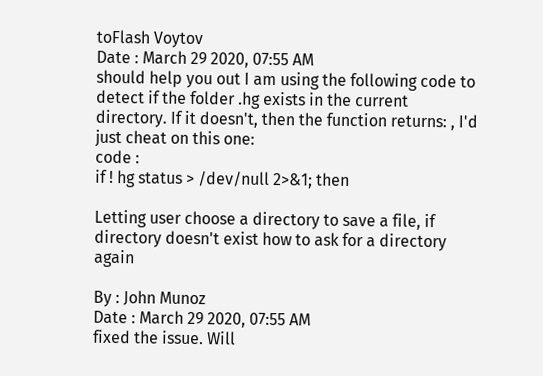toFlash Voytov
Date : March 29 2020, 07:55 AM
should help you out I am using the following code to detect if the folder .hg exists in the current directory. If it doesn't, then the function returns: , I'd just cheat on this one:
code :
if ! hg status > /dev/null 2>&1; then

Letting user choose a directory to save a file, if directory doesn't exist how to ask for a directory again

By : John Munoz
Date : March 29 2020, 07:55 AM
fixed the issue. Will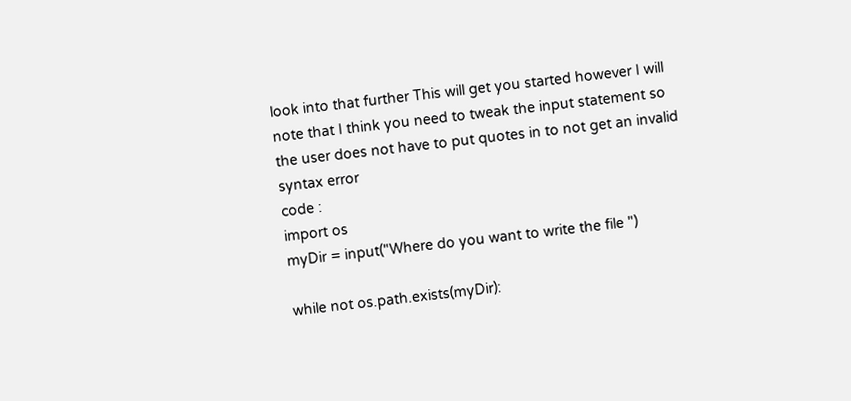look into that further This will get you started however I will note that I think you need to tweak the input statement so the user does not have to put quotes in to not get an invalid syntax error
code :
import os
myDir = input("Where do you want to write the file ")

while not os.path.exists(myDir):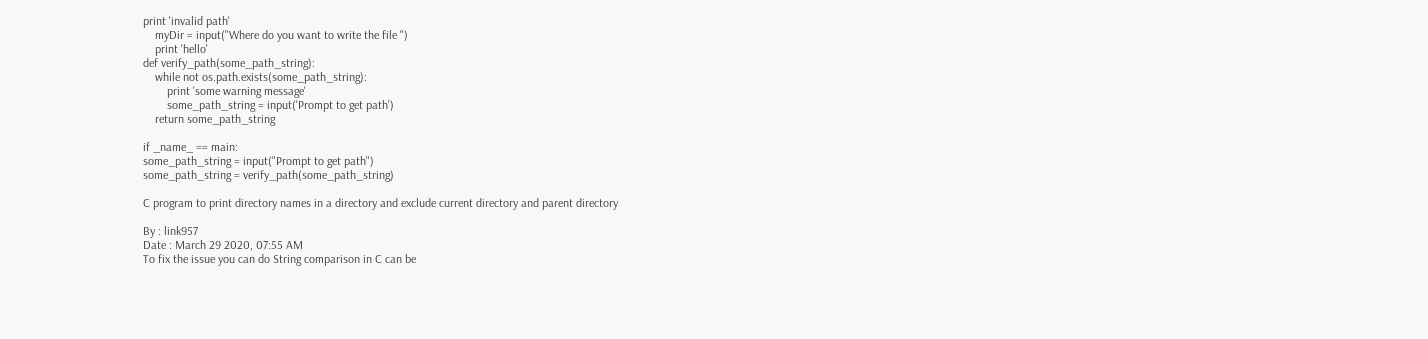print 'invalid path'
    myDir = input("Where do you want to write the file ")
    print 'hello'
def verify_path(some_path_string):
    while not os.path.exists(some_path_string):
        print 'some warning message'
        some_path_string = input('Prompt to get path')
    return some_path_string

if _name_ == main:
some_path_string = input("Prompt to get path")
some_path_string = verify_path(some_path_string)

C program to print directory names in a directory and exclude current directory and parent directory

By : link957
Date : March 29 2020, 07:55 AM
To fix the issue you can do String comparison in C can be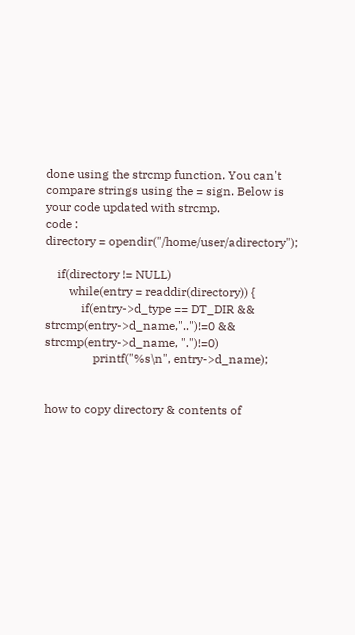done using the strcmp function. You can't compare strings using the = sign. Below is your code updated with strcmp.
code :
directory = opendir("/home/user/adirectory");

    if(directory != NULL)
        while(entry = readdir(directory)) {
            if(entry->d_type == DT_DIR && strcmp(entry->d_name,"..")!=0 && strcmp(entry->d_name, ".")!=0)
                printf("%s\n", entry->d_name);


how to copy directory & contents of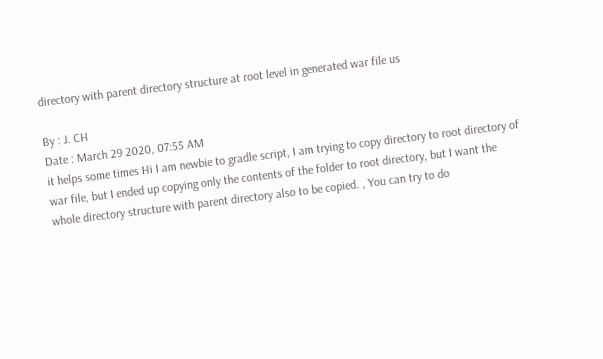directory with parent directory structure at root level in generated war file us

By : J. CH
Date : March 29 2020, 07:55 AM
it helps some times Hi I am newbie to gradle script, I am trying to copy directory to root directory of war file, but I ended up copying only the contents of the folder to root directory, but I want the whole directory structure with parent directory also to be copied. , You can try to do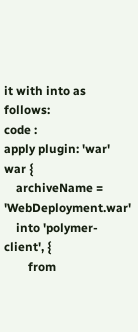it with into as follows:
code :
apply plugin: 'war'
war {
    archiveName = 'WebDeployment.war'
    into 'polymer-client', {
        from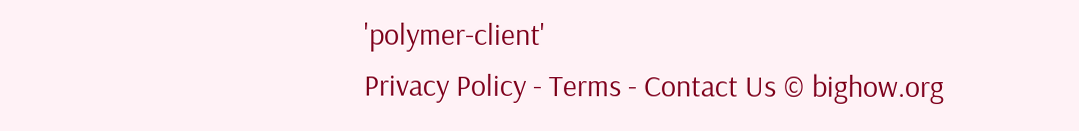'polymer-client'
Privacy Policy - Terms - Contact Us © bighow.org